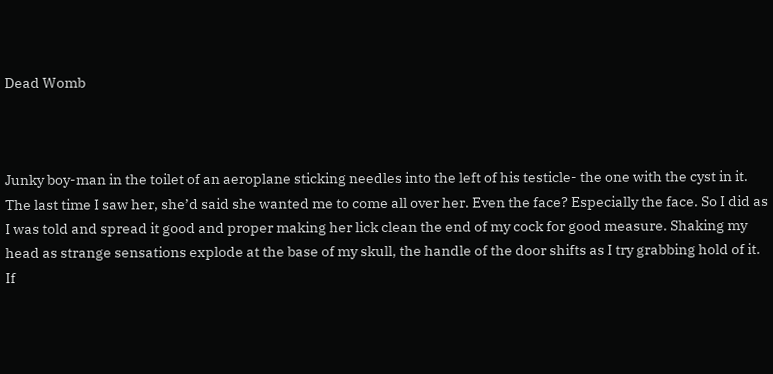Dead Womb



Junky boy-man in the toilet of an aeroplane sticking needles into the left of his testicle- the one with the cyst in it. The last time I saw her, she’d said she wanted me to come all over her. Even the face? Especially the face. So I did as I was told and spread it good and proper making her lick clean the end of my cock for good measure. Shaking my head as strange sensations explode at the base of my skull, the handle of the door shifts as I try grabbing hold of it. If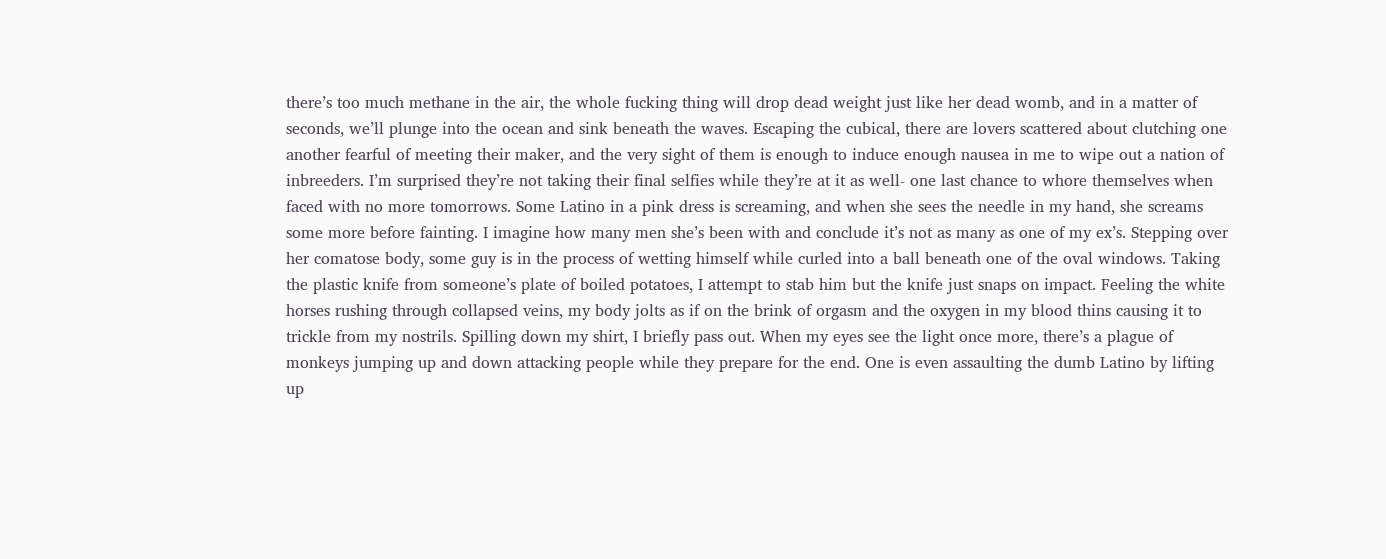there’s too much methane in the air, the whole fucking thing will drop dead weight just like her dead womb, and in a matter of seconds, we’ll plunge into the ocean and sink beneath the waves. Escaping the cubical, there are lovers scattered about clutching one another fearful of meeting their maker, and the very sight of them is enough to induce enough nausea in me to wipe out a nation of inbreeders. I’m surprised they’re not taking their final selfies while they’re at it as well- one last chance to whore themselves when faced with no more tomorrows. Some Latino in a pink dress is screaming, and when she sees the needle in my hand, she screams some more before fainting. I imagine how many men she’s been with and conclude it’s not as many as one of my ex’s. Stepping over her comatose body, some guy is in the process of wetting himself while curled into a ball beneath one of the oval windows. Taking the plastic knife from someone’s plate of boiled potatoes, I attempt to stab him but the knife just snaps on impact. Feeling the white horses rushing through collapsed veins, my body jolts as if on the brink of orgasm and the oxygen in my blood thins causing it to trickle from my nostrils. Spilling down my shirt, I briefly pass out. When my eyes see the light once more, there’s a plague of monkeys jumping up and down attacking people while they prepare for the end. One is even assaulting the dumb Latino by lifting up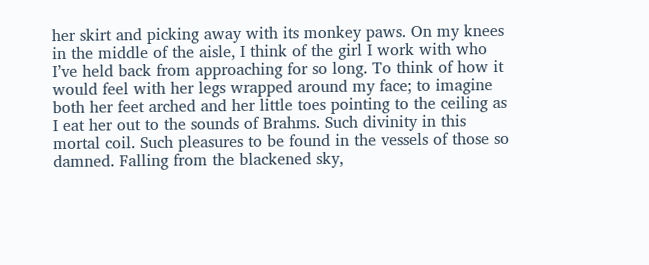her skirt and picking away with its monkey paws. On my knees in the middle of the aisle, I think of the girl I work with who I’ve held back from approaching for so long. To think of how it would feel with her legs wrapped around my face; to imagine both her feet arched and her little toes pointing to the ceiling as I eat her out to the sounds of Brahms. Such divinity in this mortal coil. Such pleasures to be found in the vessels of those so damned. Falling from the blackened sky,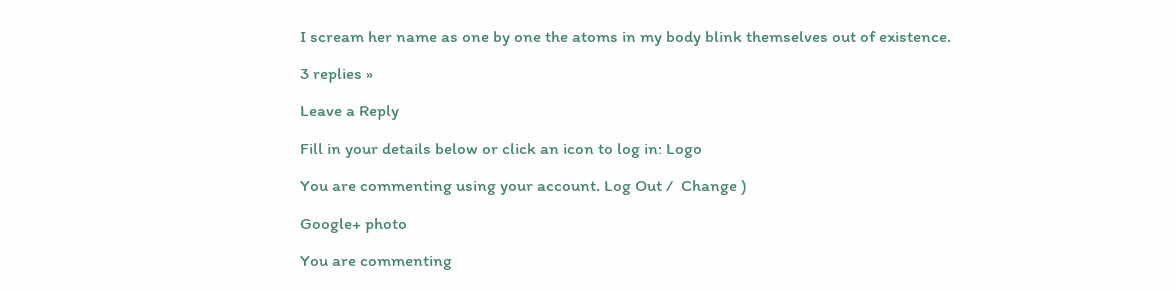I scream her name as one by one the atoms in my body blink themselves out of existence.

3 replies »

Leave a Reply

Fill in your details below or click an icon to log in: Logo

You are commenting using your account. Log Out /  Change )

Google+ photo

You are commenting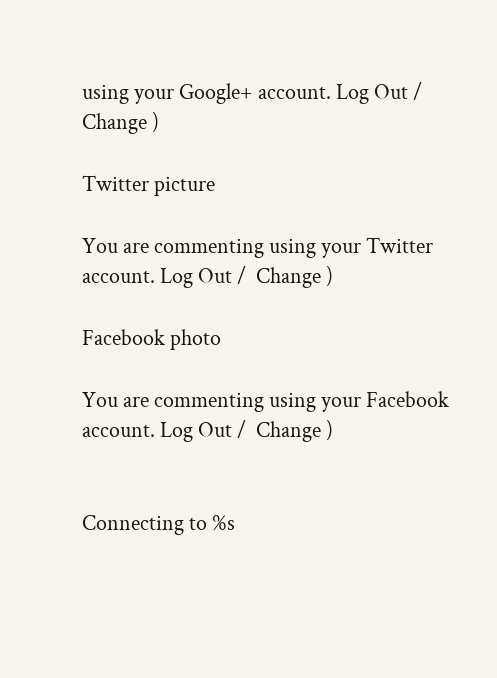using your Google+ account. Log Out /  Change )

Twitter picture

You are commenting using your Twitter account. Log Out /  Change )

Facebook photo

You are commenting using your Facebook account. Log Out /  Change )


Connecting to %s